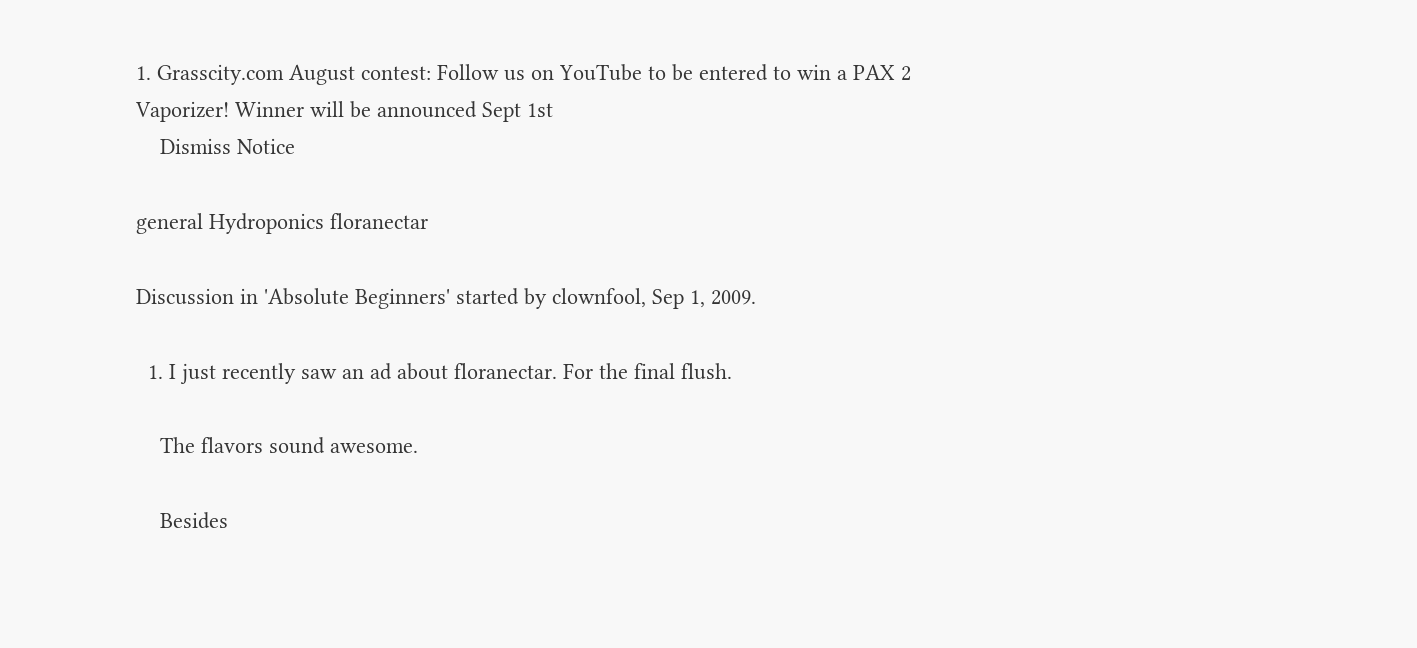1. Grasscity.com August contest: Follow us on YouTube to be entered to win a PAX 2 Vaporizer! Winner will be announced Sept 1st
    Dismiss Notice

general Hydroponics floranectar

Discussion in 'Absolute Beginners' started by clownfool, Sep 1, 2009.

  1. I just recently saw an ad about floranectar. For the final flush.

    The flavors sound awesome.

    Besides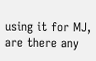using it for MJ, are there any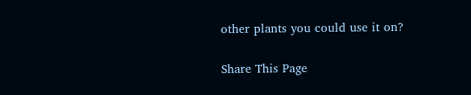other plants you could use it on?

Share This Page